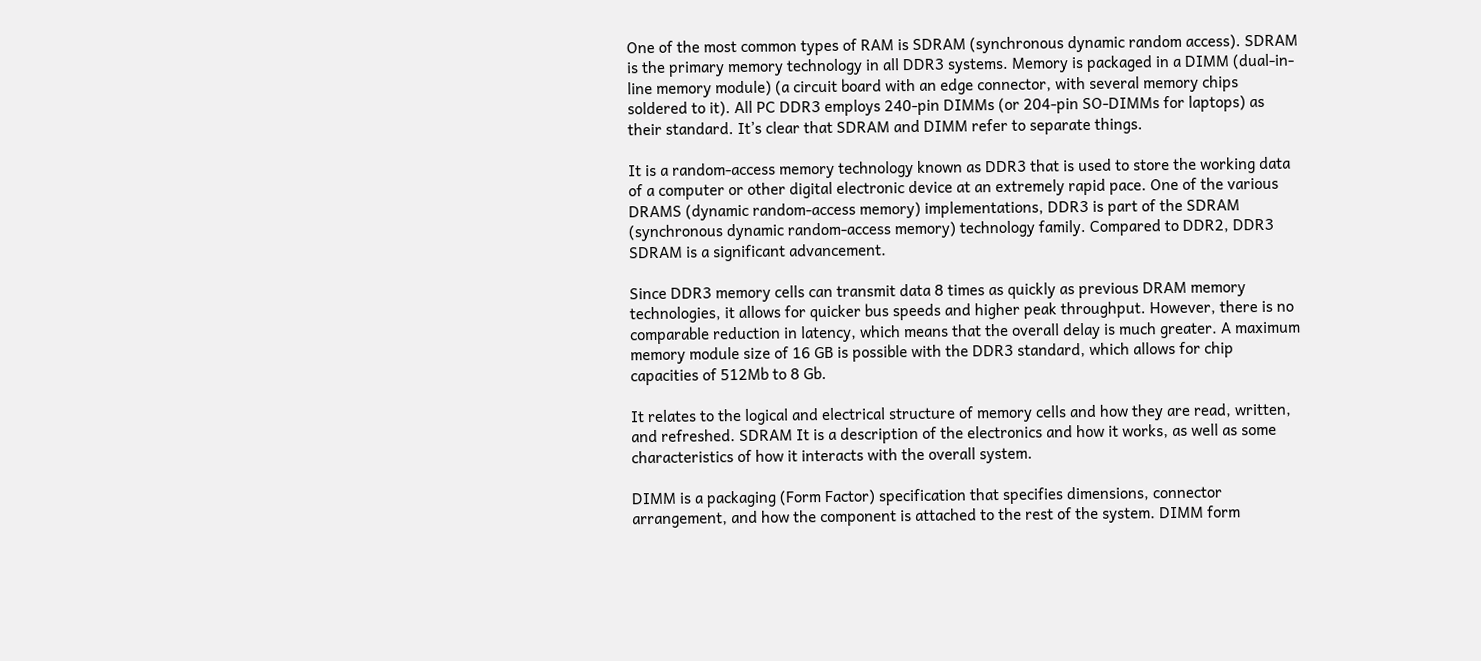One of the most common types of RAM is SDRAM (synchronous dynamic random access). SDRAM is the primary memory technology in all DDR3 systems. Memory is packaged in a DIMM (dual-in-line memory module) (a circuit board with an edge connector, with several memory chips soldered to it). All PC DDR3 employs 240-pin DIMMs (or 204-pin SO-DIMMs for laptops) as their standard. It’s clear that SDRAM and DIMM refer to separate things.

It is a random-access memory technology known as DDR3 that is used to store the working data of a computer or other digital electronic device at an extremely rapid pace. One of the various DRAMS (dynamic random-access memory) implementations, DDR3 is part of the SDRAM (synchronous dynamic random-access memory) technology family. Compared to DDR2, DDR3 SDRAM is a significant advancement.

Since DDR3 memory cells can transmit data 8 times as quickly as previous DRAM memory technologies, it allows for quicker bus speeds and higher peak throughput. However, there is no comparable reduction in latency, which means that the overall delay is much greater. A maximum memory module size of 16 GB is possible with the DDR3 standard, which allows for chip capacities of 512Mb to 8 Gb.

It relates to the logical and electrical structure of memory cells and how they are read, written, and refreshed. SDRAM It is a description of the electronics and how it works, as well as some characteristics of how it interacts with the overall system.

DIMM is a packaging (Form Factor) specification that specifies dimensions, connector arrangement, and how the component is attached to the rest of the system. DIMM form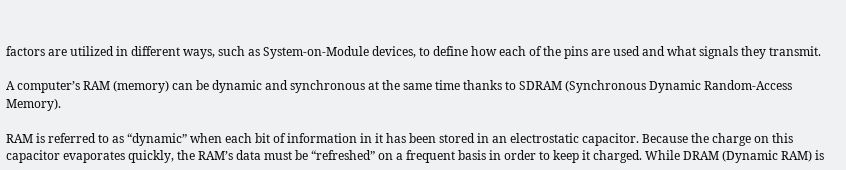factors are utilized in different ways, such as System-on-Module devices, to define how each of the pins are used and what signals they transmit.

A computer’s RAM (memory) can be dynamic and synchronous at the same time thanks to SDRAM (Synchronous Dynamic Random-Access Memory).

RAM is referred to as “dynamic” when each bit of information in it has been stored in an electrostatic capacitor. Because the charge on this capacitor evaporates quickly, the RAM’s data must be “refreshed” on a frequent basis in order to keep it charged. While DRAM (Dynamic RAM) is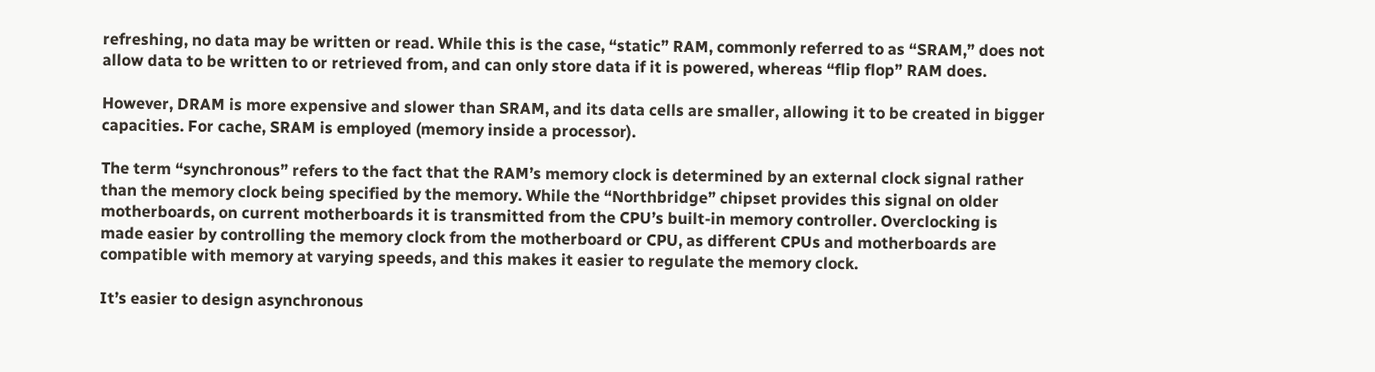refreshing, no data may be written or read. While this is the case, “static” RAM, commonly referred to as “SRAM,” does not allow data to be written to or retrieved from, and can only store data if it is powered, whereas “flip flop” RAM does.

However, DRAM is more expensive and slower than SRAM, and its data cells are smaller, allowing it to be created in bigger capacities. For cache, SRAM is employed (memory inside a processor).

The term “synchronous” refers to the fact that the RAM’s memory clock is determined by an external clock signal rather than the memory clock being specified by the memory. While the “Northbridge” chipset provides this signal on older motherboards, on current motherboards it is transmitted from the CPU’s built-in memory controller. Overclocking is made easier by controlling the memory clock from the motherboard or CPU, as different CPUs and motherboards are compatible with memory at varying speeds, and this makes it easier to regulate the memory clock.

It’s easier to design asynchronous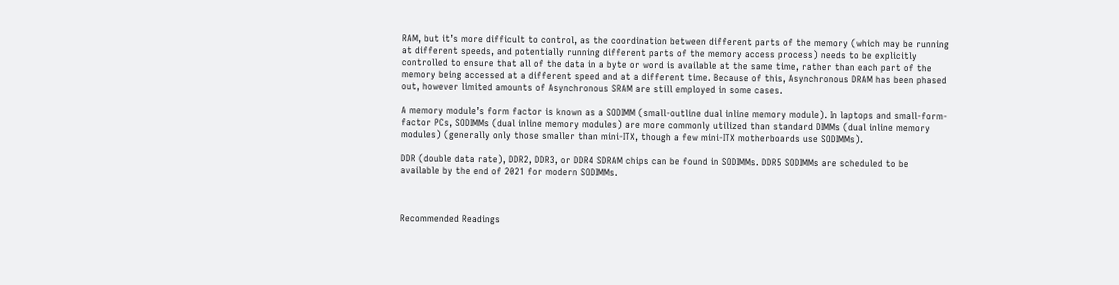RAM, but it’s more difficult to control, as the coordination between different parts of the memory (which may be running at different speeds, and potentially running different parts of the memory access process) needs to be explicitly controlled to ensure that all of the data in a byte or word is available at the same time, rather than each part of the memory being accessed at a different speed and at a different time. Because of this, Asynchronous DRAM has been phased out, however limited amounts of Asynchronous SRAM are still employed in some cases.

A memory module’s form factor is known as a SODIMM (small-outline dual inline memory module). In laptops and small-form-factor PCs, SODIMMs (dual inline memory modules) are more commonly utilized than standard DIMMs (dual inline memory modules) (generally only those smaller than mini-ITX, though a few mini-ITX motherboards use SODIMMs).

DDR (double data rate), DDR2, DDR3, or DDR4 SDRAM chips can be found in SODIMMs. DDR5 SODIMMs are scheduled to be available by the end of 2021 for modern SODIMMs.



Recommended Readings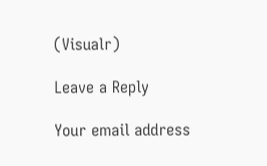(Visualr)

Leave a Reply

Your email address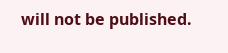will not be published.